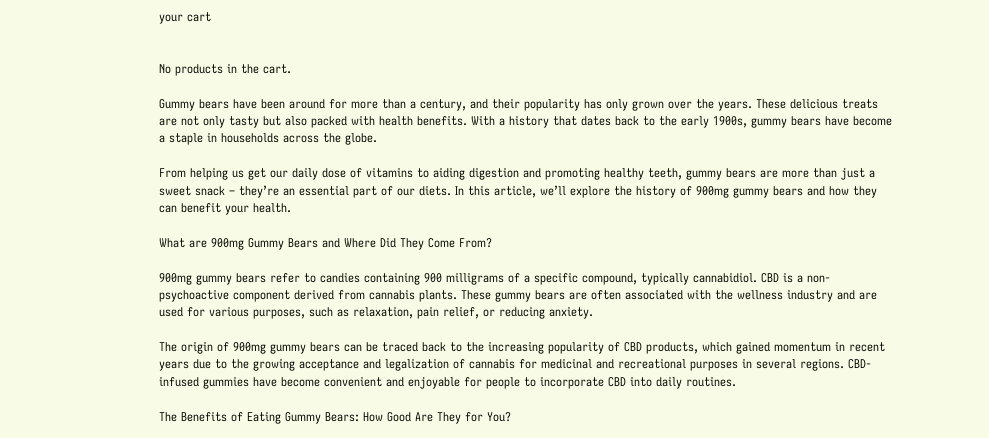your cart


No products in the cart.

Gummy bears have been around for more than a century, and their popularity has only grown over the years. These delicious treats are not only tasty but also packed with health benefits. With a history that dates back to the early 1900s, gummy bears have become a staple in households across the globe.

From helping us get our daily dose of vitamins to aiding digestion and promoting healthy teeth, gummy bears are more than just a sweet snack – they’re an essential part of our diets. In this article, we’ll explore the history of 900mg gummy bears and how they can benefit your health.

What are 900mg Gummy Bears and Where Did They Come From?

900mg gummy bears refer to candies containing 900 milligrams of a specific compound, typically cannabidiol. CBD is a non-psychoactive component derived from cannabis plants. These gummy bears are often associated with the wellness industry and are used for various purposes, such as relaxation, pain relief, or reducing anxiety.

The origin of 900mg gummy bears can be traced back to the increasing popularity of CBD products, which gained momentum in recent years due to the growing acceptance and legalization of cannabis for medicinal and recreational purposes in several regions. CBD-infused gummies have become convenient and enjoyable for people to incorporate CBD into daily routines.

The Benefits of Eating Gummy Bears: How Good Are They for You?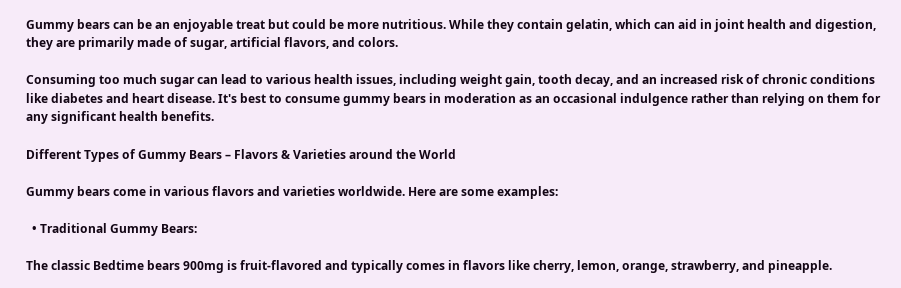Gummy bears can be an enjoyable treat but could be more nutritious. While they contain gelatin, which can aid in joint health and digestion, they are primarily made of sugar, artificial flavors, and colors.

Consuming too much sugar can lead to various health issues, including weight gain, tooth decay, and an increased risk of chronic conditions like diabetes and heart disease. It's best to consume gummy bears in moderation as an occasional indulgence rather than relying on them for any significant health benefits.

Different Types of Gummy Bears – Flavors & Varieties around the World

Gummy bears come in various flavors and varieties worldwide. Here are some examples:

  • Traditional Gummy Bears:

The classic Bedtime bears 900mg is fruit-flavored and typically comes in flavors like cherry, lemon, orange, strawberry, and pineapple.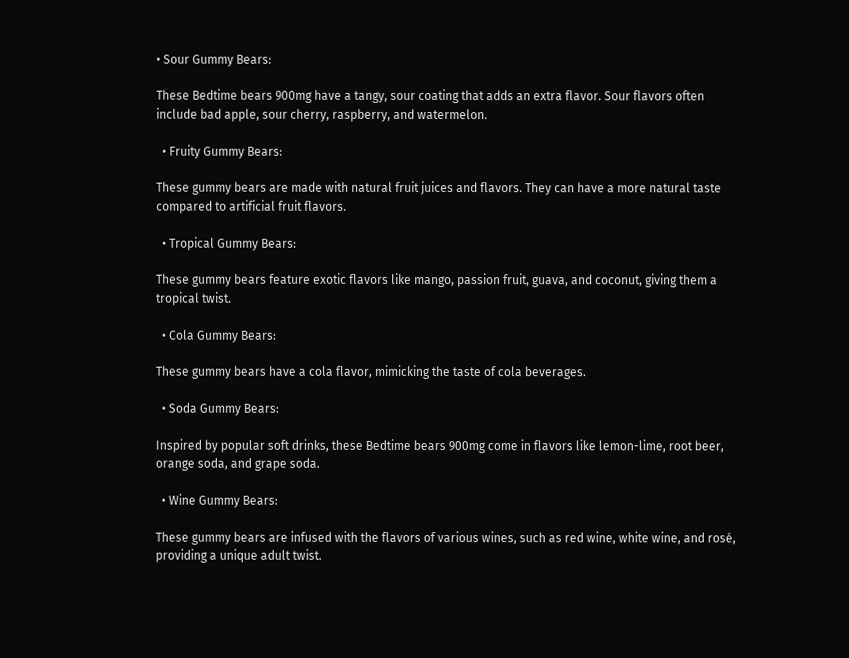• Sour Gummy Bears:

These Bedtime bears 900mg have a tangy, sour coating that adds an extra flavor. Sour flavors often include bad apple, sour cherry, raspberry, and watermelon.

  • Fruity Gummy Bears:

These gummy bears are made with natural fruit juices and flavors. They can have a more natural taste compared to artificial fruit flavors.

  • Tropical Gummy Bears:

These gummy bears feature exotic flavors like mango, passion fruit, guava, and coconut, giving them a tropical twist.

  • Cola Gummy Bears:

These gummy bears have a cola flavor, mimicking the taste of cola beverages.

  • Soda Gummy Bears:

Inspired by popular soft drinks, these Bedtime bears 900mg come in flavors like lemon-lime, root beer, orange soda, and grape soda.

  • Wine Gummy Bears:

These gummy bears are infused with the flavors of various wines, such as red wine, white wine, and rosé, providing a unique adult twist.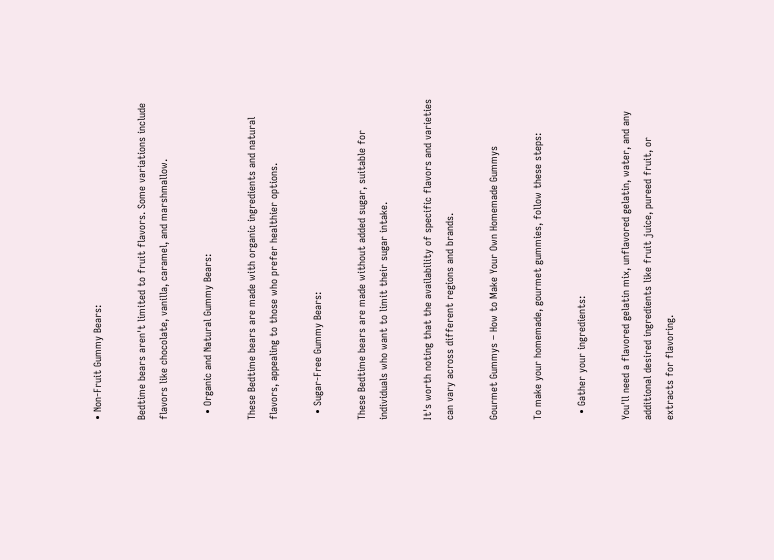• Non-Fruit Gummy Bears:

Bedtime bears aren't limited to fruit flavors. Some variations include flavors like chocolate, vanilla, caramel, and marshmallow.

  • Organic and Natural Gummy Bears:

These Bedtime bears are made with organic ingredients and natural flavors, appealing to those who prefer healthier options.

  • Sugar-Free Gummy Bears:

These Bedtime bears are made without added sugar, suitable for individuals who want to limit their sugar intake.

It's worth noting that the availability of specific flavors and varieties can vary across different regions and brands.

Gourmet Gummys – How to Make Your Own Homemade Gummys

To make your homemade, gourmet gummies, follow these steps:

  • Gather your ingredients:

You'll need a flavored gelatin mix, unflavored gelatin, water, and any additional desired ingredients like fruit juice, pureed fruit, or extracts for flavoring.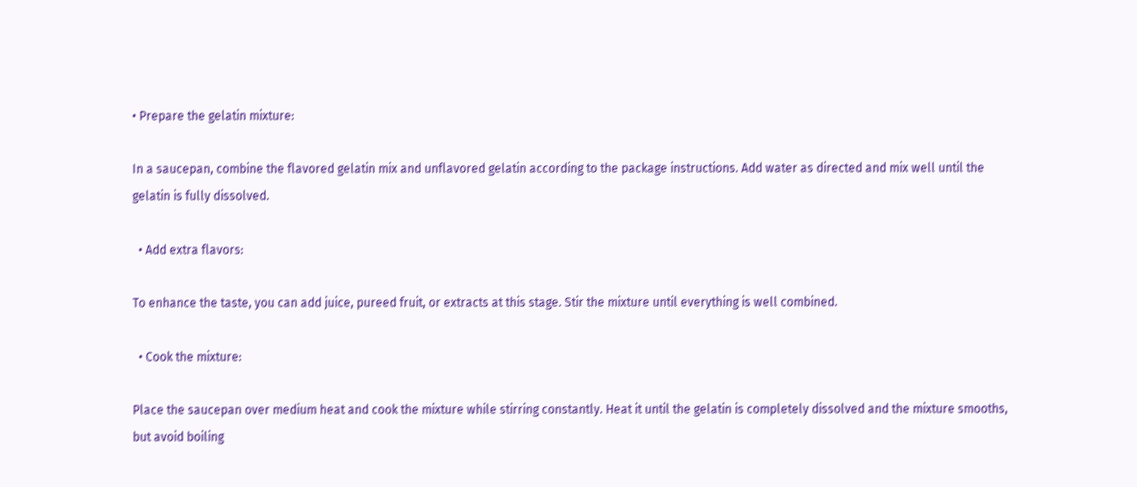• Prepare the gelatin mixture:

In a saucepan, combine the flavored gelatin mix and unflavored gelatin according to the package instructions. Add water as directed and mix well until the gelatin is fully dissolved.

  • Add extra flavors:

To enhance the taste, you can add juice, pureed fruit, or extracts at this stage. Stir the mixture until everything is well combined.

  • Cook the mixture:

Place the saucepan over medium heat and cook the mixture while stirring constantly. Heat it until the gelatin is completely dissolved and the mixture smooths, but avoid boiling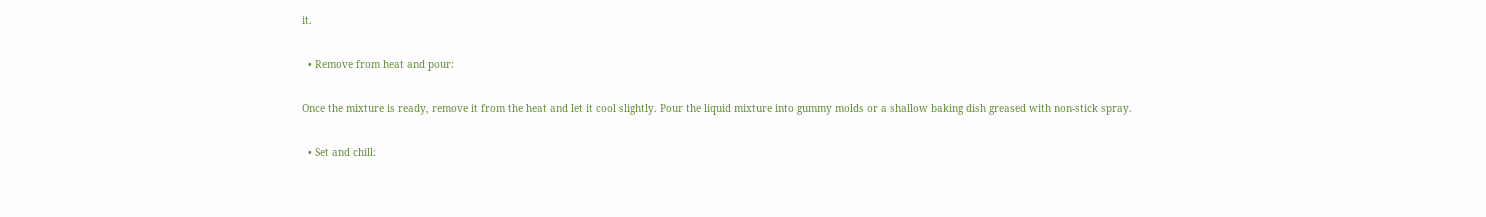it.

  • Remove from heat and pour:

Once the mixture is ready, remove it from the heat and let it cool slightly. Pour the liquid mixture into gummy molds or a shallow baking dish greased with non-stick spray.

  • Set and chill: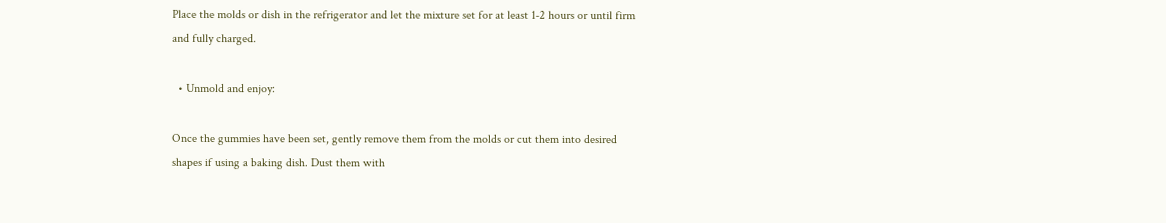Place the molds or dish in the refrigerator and let the mixture set for at least 1-2 hours or until firm and fully charged.

  • Unmold and enjoy:

Once the gummies have been set, gently remove them from the molds or cut them into desired shapes if using a baking dish. Dust them with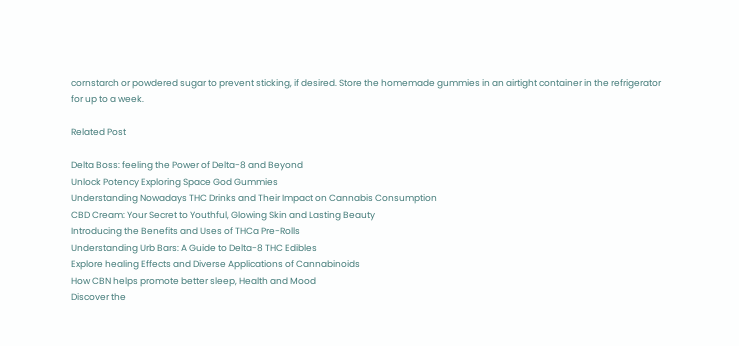cornstarch or powdered sugar to prevent sticking, if desired. Store the homemade gummies in an airtight container in the refrigerator for up to a week.

Related Post

Delta Boss: feeling the Power of Delta-8 and Beyond
Unlock Potency Exploring Space God Gummies
Understanding Nowadays THC Drinks and Their Impact on Cannabis Consumption
CBD Cream: Your Secret to Youthful, Glowing Skin and Lasting Beauty
Introducing the Benefits and Uses of THCa Pre-Rolls
Understanding Urb Bars: A Guide to Delta-8 THC Edibles
Explore healing Effects and Diverse Applications of Cannabinoids
How CBN helps promote better sleep, Health and Mood
Discover the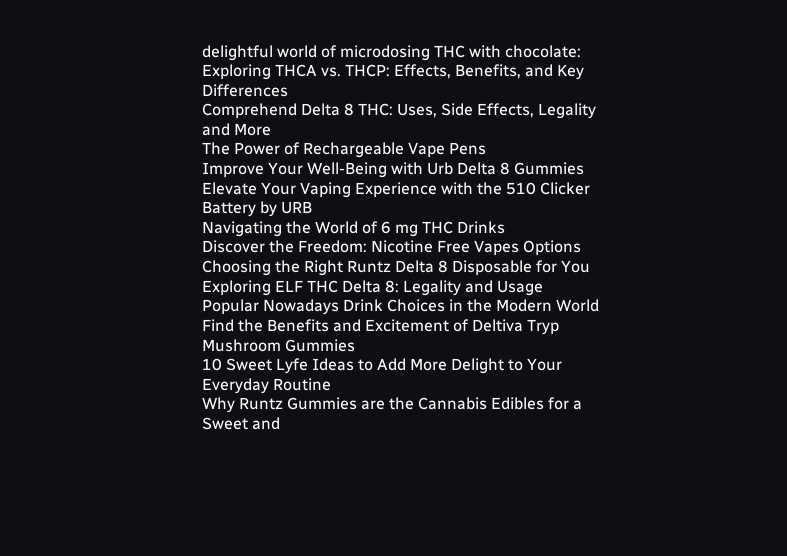delightful world of microdosing THC with chocolate:
Exploring THCA vs. THCP: Effects, Benefits, and Key Differences
Comprehend Delta 8 THC: Uses, Side Effects, Legality and More
The Power of Rechargeable Vape Pens
Improve Your Well-Being with Urb Delta 8 Gummies
Elevate Your Vaping Experience with the 510 Clicker Battery by URB
Navigating the World of 6 mg THC Drinks
Discover the Freedom: Nicotine Free Vapes Options
Choosing the Right Runtz Delta 8 Disposable for You
Exploring ELF THC Delta 8: Legality and Usage
Popular Nowadays Drink Choices in the Modern World
Find the Benefits and Excitement of Deltiva Tryp Mushroom Gummies
10 Sweet Lyfe Ideas to Add More Delight to Your Everyday Routine
Why Runtz Gummies are the Cannabis Edibles for a Sweet and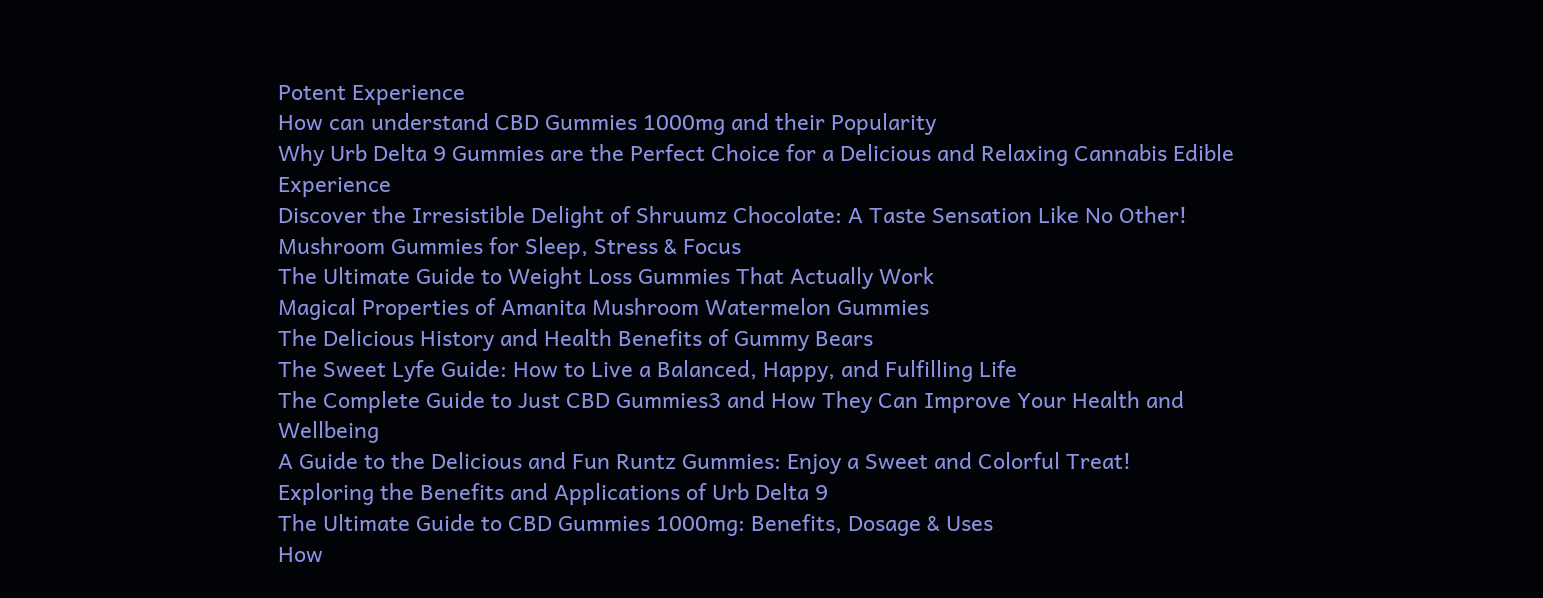Potent Experience
How can understand CBD Gummies 1000mg and their Popularity
Why Urb Delta 9 Gummies are the Perfect Choice for a Delicious and Relaxing Cannabis Edible Experience
Discover the Irresistible Delight of Shruumz Chocolate: A Taste Sensation Like No Other!
Mushroom Gummies for Sleep, Stress & Focus
The Ultimate Guide to Weight Loss Gummies That Actually Work
Magical Properties of Amanita Mushroom Watermelon Gummies
The Delicious History and Health Benefits of Gummy Bears
The Sweet Lyfe Guide: How to Live a Balanced, Happy, and Fulfilling Life
The Complete Guide to Just CBD Gummies3 and How They Can Improve Your Health and Wellbeing
A Guide to the Delicious and Fun Runtz Gummies: Enjoy a Sweet and Colorful Treat!
Exploring the Benefits and Applications of Urb Delta 9
The Ultimate Guide to CBD Gummies 1000mg: Benefits, Dosage & Uses
How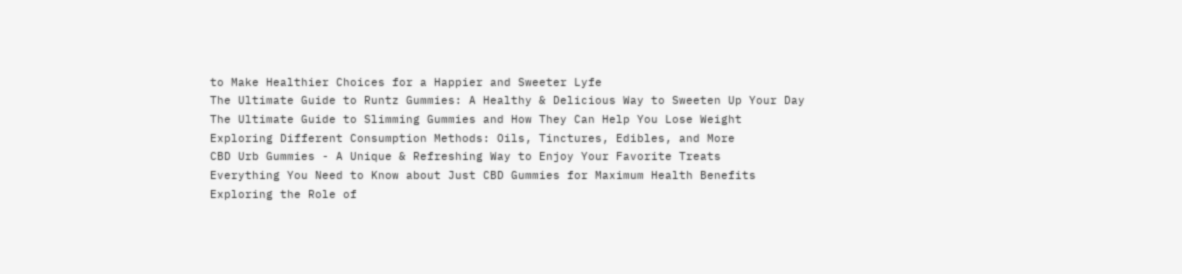to Make Healthier Choices for a Happier and Sweeter Lyfe
The Ultimate Guide to Runtz Gummies: A Healthy & Delicious Way to Sweeten Up Your Day
The Ultimate Guide to Slimming Gummies and How They Can Help You Lose Weight
Exploring Different Consumption Methods: Oils, Tinctures, Edibles, and More
CBD Urb Gummies - A Unique & Refreshing Way to Enjoy Your Favorite Treats
Everything You Need to Know about Just CBD Gummies for Maximum Health Benefits
Exploring the Role of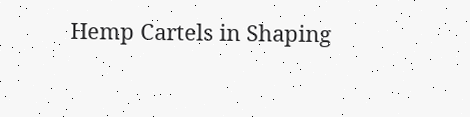Hemp Cartels in Shaping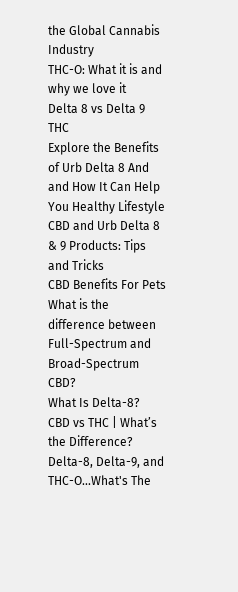the Global Cannabis Industry
THC-O: What it is and why we love it
Delta 8 vs Delta 9 THC
Explore the Benefits of Urb Delta 8 And and How It Can Help You Healthy Lifestyle
CBD and Urb Delta 8 & 9 Products: Tips and Tricks
CBD Benefits For Pets
What is the difference between Full-Spectrum and Broad-Spectrum CBD?
What Is Delta-8?
CBD vs THC | What’s the Difference?
Delta-8, Delta-9, and THC-O...What's The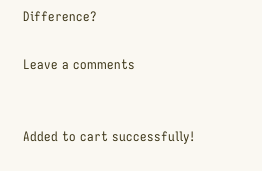Difference?

Leave a comments


Added to cart successfully!